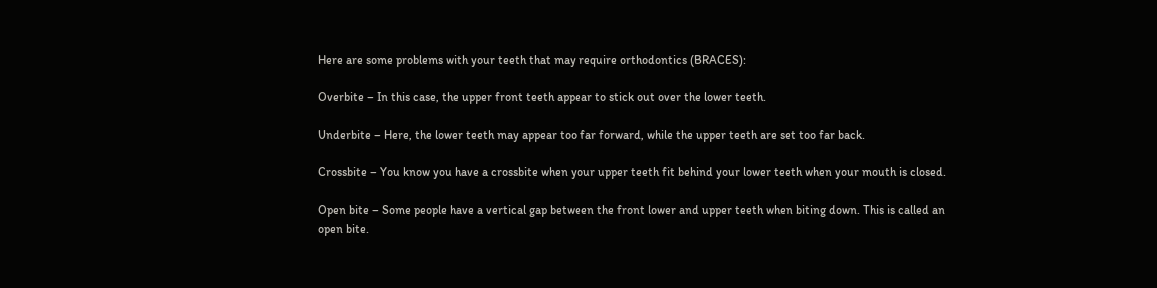Here are some problems with your teeth that may require orthodontics (BRACES):

Overbite – In this case, the upper front teeth appear to stick out over the lower teeth.

Underbite – Here, the lower teeth may appear too far forward, while the upper teeth are set too far back.

Crossbite – You know you have a crossbite when your upper teeth fit behind your lower teeth when your mouth is closed.

Open bite – Some people have a vertical gap between the front lower and upper teeth when biting down. This is called an open bite.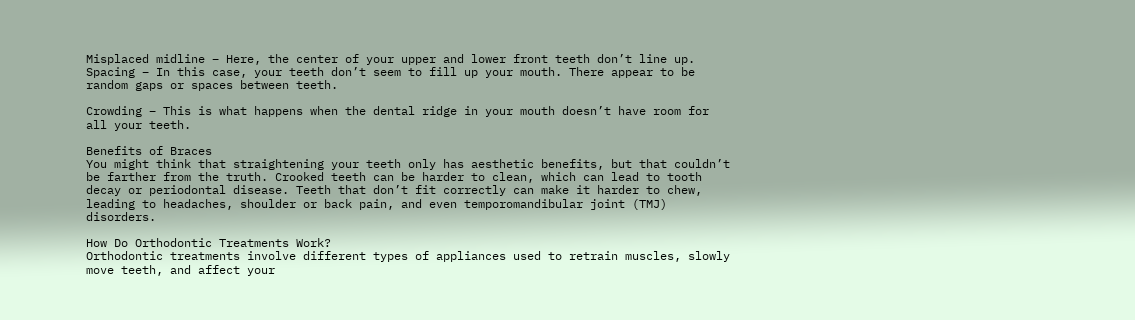Misplaced midline – Here, the center of your upper and lower front teeth don’t line up.
Spacing – In this case, your teeth don’t seem to fill up your mouth. There appear to be random gaps or spaces between teeth.

Crowding – This is what happens when the dental ridge in your mouth doesn’t have room for all your teeth.

Benefits of Braces
You might think that straightening your teeth only has aesthetic benefits, but that couldn’t be farther from the truth. Crooked teeth can be harder to clean, which can lead to tooth decay or periodontal disease. Teeth that don’t fit correctly can make it harder to chew, leading to headaches, shoulder or back pain, and even temporomandibular joint (TMJ) disorders.

How Do Orthodontic Treatments Work?
Orthodontic treatments involve different types of appliances used to retrain muscles, slowly move teeth, and affect your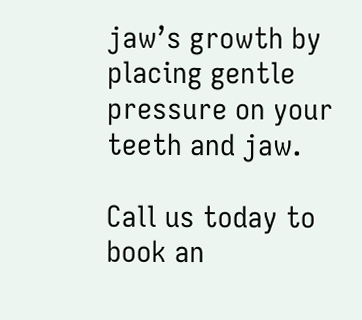jaw’s growth by placing gentle pressure on your teeth and jaw.

Call us today to book an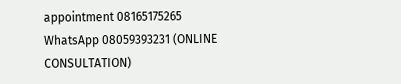appointment 08165175265
WhatsApp 08059393231 (ONLINE CONSULTATION)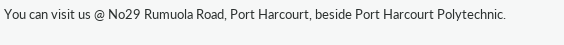You can visit us @ No29 Rumuola Road, Port Harcourt, beside Port Harcourt Polytechnic.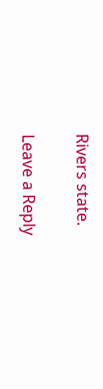Rivers state.


Leave a Reply